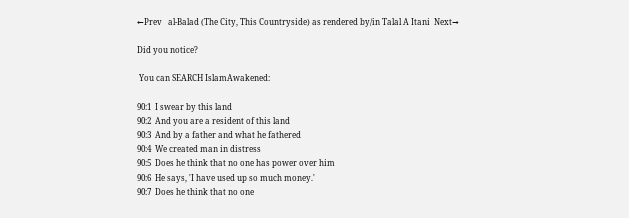←Prev   al-Balad (The City, This Countryside) as rendered by/in Talal A Itani  Next→

Did you notice?

 You can SEARCH IslamAwakened:

90:1  I swear by this land
90:2  And you are a resident of this land
90:3  And by a father and what he fathered
90:4  We created man in distress
90:5  Does he think that no one has power over him
90:6  He says, 'I have used up so much money.'
90:7  Does he think that no one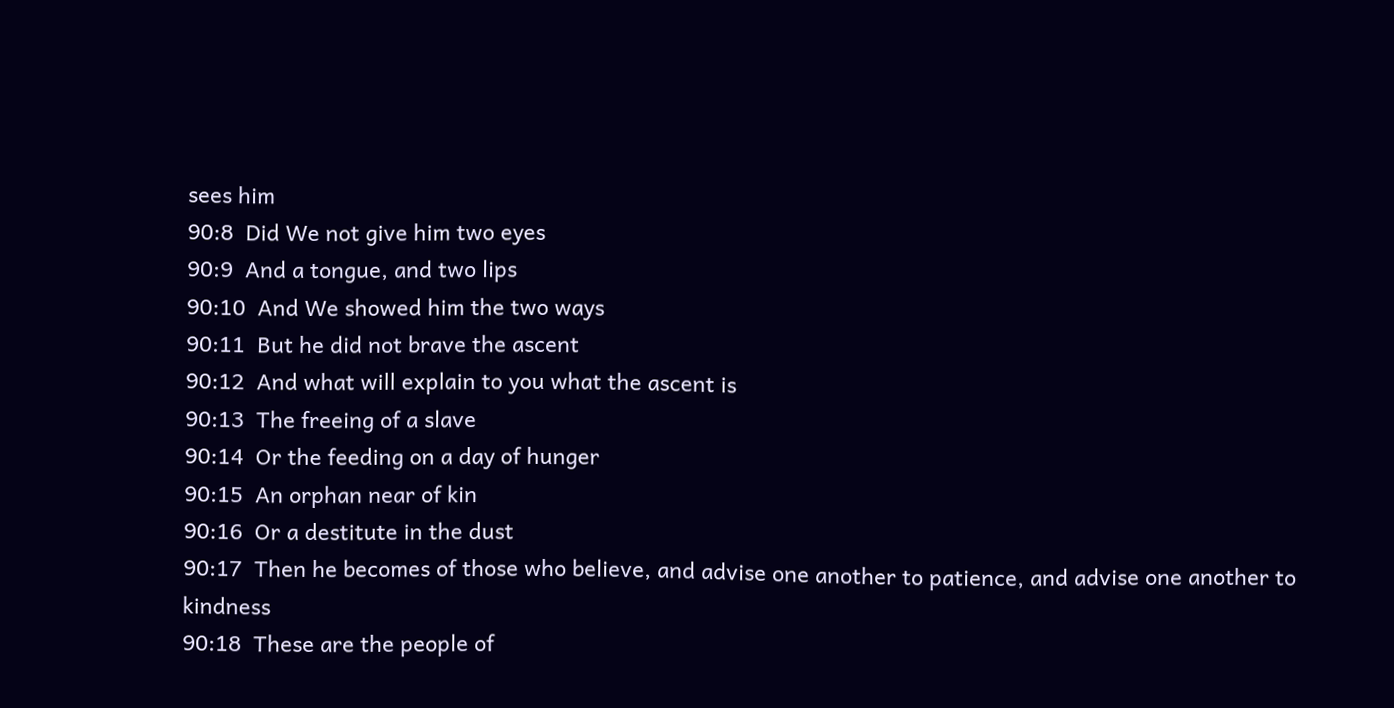sees him
90:8  Did We not give him two eyes
90:9  And a tongue, and two lips
90:10  And We showed him the two ways
90:11  But he did not brave the ascent
90:12  And what will explain to you what the ascent is
90:13  The freeing of a slave
90:14  Or the feeding on a day of hunger
90:15  An orphan near of kin
90:16  Or a destitute in the dust
90:17  Then he becomes of those who believe, and advise one another to patience, and advise one another to kindness
90:18  These are the people of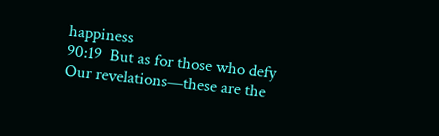happiness
90:19  But as for those who defy Our revelations—these are the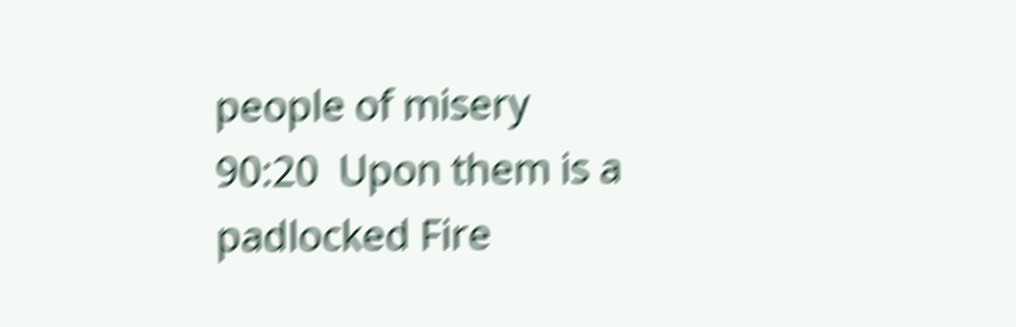people of misery
90:20  Upon them is a padlocked Fire